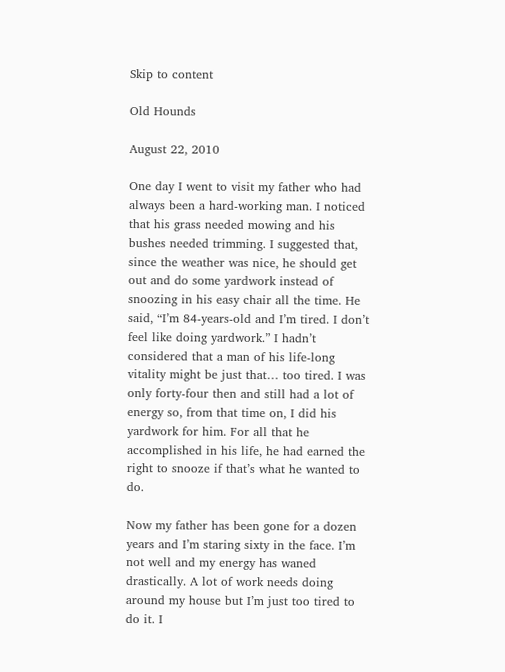Skip to content

Old Hounds

August 22, 2010

One day I went to visit my father who had always been a hard-working man. I noticed that his grass needed mowing and his bushes needed trimming. I suggested that, since the weather was nice, he should get out and do some yardwork instead of snoozing in his easy chair all the time. He said, “I’m 84-years-old and I’m tired. I don’t feel like doing yardwork.” I hadn’t considered that a man of his life-long vitality might be just that… too tired. I was only forty-four then and still had a lot of energy so, from that time on, I did his yardwork for him. For all that he accomplished in his life, he had earned the right to snooze if that’s what he wanted to do.

Now my father has been gone for a dozen years and I’m staring sixty in the face. I’m not well and my energy has waned drastically. A lot of work needs doing around my house but I’m just too tired to do it. I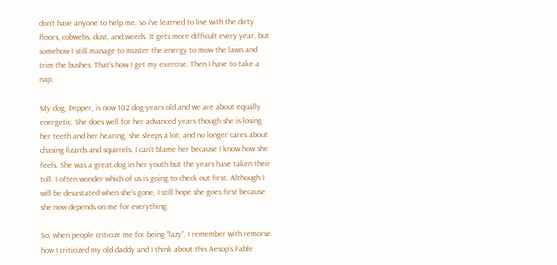don’t have anyone to help me, so I’ve learned to live with the dirty floors, cobwebs, dust, and weeds. It gets more difficult every year, but somehow I still manage to muster the energy to mow the lawn and trim the bushes. That’s how I get my exercise. Then I have to take a nap.

My dog, Pepper, is now 102 dog-years old and we are about equally energetic. She does well for her advanced years though she is losing her teeth and her hearing, she sleeps a lot, and no longer cares about chasing lizards and squirrels. I can’t blame her because I know how she feels. She was a great dog in her youth but the years have taken their toll. I often wonder which of us is going to check out first. Although I will be devastated when she’s gone, I still hope she goes first because she now depends on me for everything.

So, when people criticize me for being “lazy”, I remember with remorse how I criticized my old daddy and I think about this Aesop’s Fable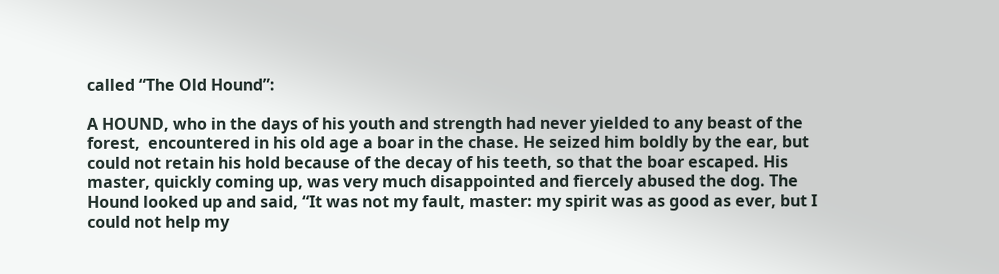called “The Old Hound”:

A HOUND, who in the days of his youth and strength had never yielded to any beast of the forest,  encountered in his old age a boar in the chase. He seized him boldly by the ear, but could not retain his hold because of the decay of his teeth, so that the boar escaped. His master, quickly coming up, was very much disappointed and fiercely abused the dog. The Hound looked up and said, “It was not my fault, master: my spirit was as good as ever, but I could not help my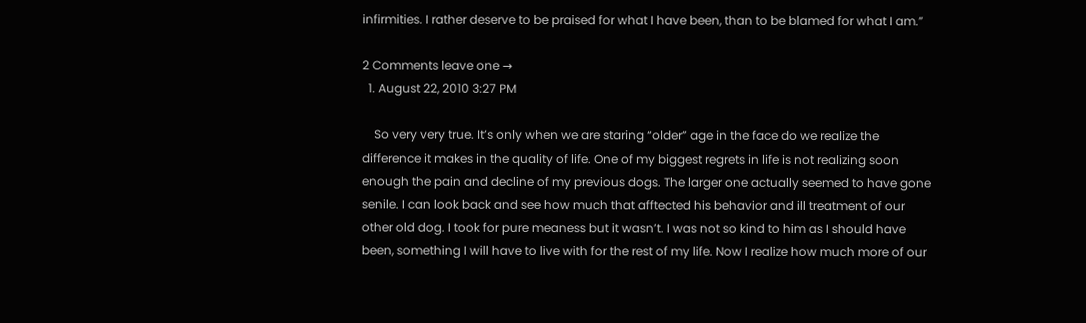infirmities. I rather deserve to be praised for what I have been, than to be blamed for what I am.”

2 Comments leave one →
  1. August 22, 2010 3:27 PM

    So very very true. It’s only when we are staring “older” age in the face do we realize the difference it makes in the quality of life. One of my biggest regrets in life is not realizing soon enough the pain and decline of my previous dogs. The larger one actually seemed to have gone senile. I can look back and see how much that afftected his behavior and ill treatment of our other old dog. I took for pure meaness but it wasn’t. I was not so kind to him as I should have been, something I will have to live with for the rest of my life. Now I realize how much more of our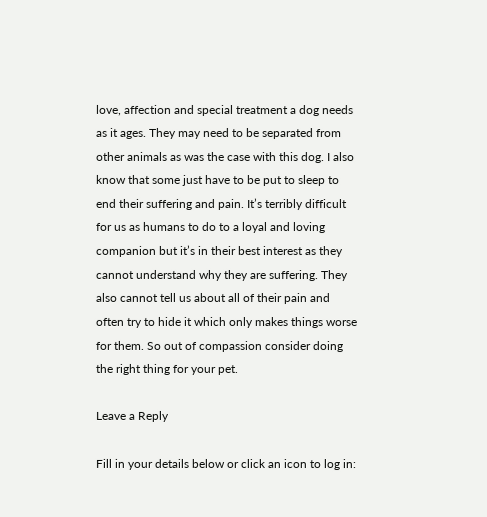love, affection and special treatment a dog needs as it ages. They may need to be separated from other animals as was the case with this dog. I also know that some just have to be put to sleep to end their suffering and pain. It’s terribly difficult for us as humans to do to a loyal and loving companion but it’s in their best interest as they cannot understand why they are suffering. They also cannot tell us about all of their pain and often try to hide it which only makes things worse for them. So out of compassion consider doing the right thing for your pet.

Leave a Reply

Fill in your details below or click an icon to log in: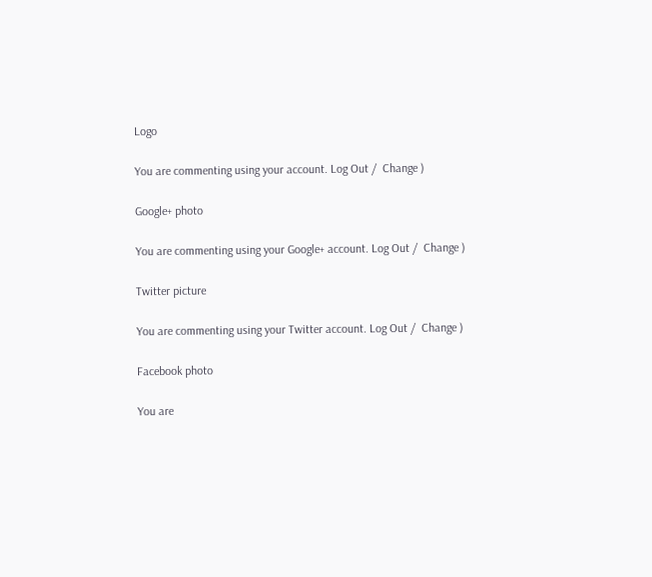Logo

You are commenting using your account. Log Out /  Change )

Google+ photo

You are commenting using your Google+ account. Log Out /  Change )

Twitter picture

You are commenting using your Twitter account. Log Out /  Change )

Facebook photo

You are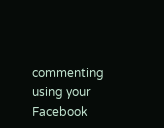commenting using your Facebook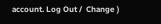account. Log Out /  Change )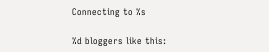Connecting to %s

%d bloggers like this: